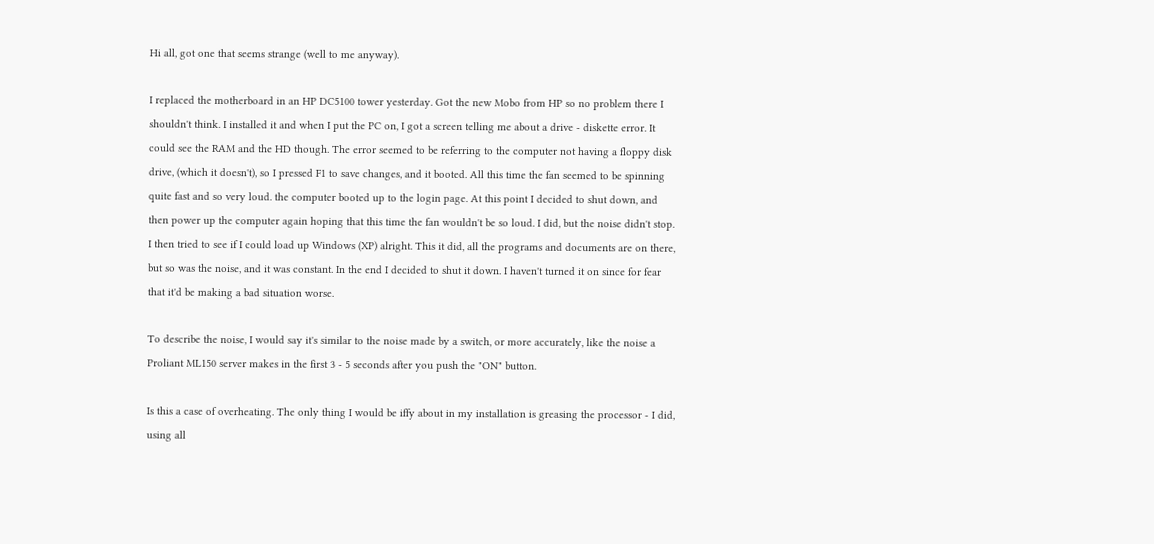Hi all, got one that seems strange (well to me anyway).

I replaced the motherboard in an HP DC5100 tower yesterday. Got the new Mobo from HP so no problem there I shouldn't think. I installed it and when I put the PC on, I got a screen telling me about a drive - diskette error. It could see the RAM and the HD though. The error seemed to be referring to the computer not having a floppy disk drive, (which it doesn't), so I pressed F1 to save changes, and it booted. All this time the fan seemed to be spinning quite fast and so very loud. the computer booted up to the login page. At this point I decided to shut down, and then power up the computer again hoping that this time the fan wouldn't be so loud. I did, but the noise didn't stop. I then tried to see if I could load up Windows (XP) alright. This it did, all the programs and documents are on there, but so was the noise, and it was constant. In the end I decided to shut it down. I haven't turned it on since for fear that it'd be making a bad situation worse.

To describe the noise, I would say it's similar to the noise made by a switch, or more accurately, like the noise a Proliant ML150 server makes in the first 3 - 5 seconds after you push the "ON" button.

Is this a case of overheating. The only thing I would be iffy about in my installation is greasing the processor - I did, using all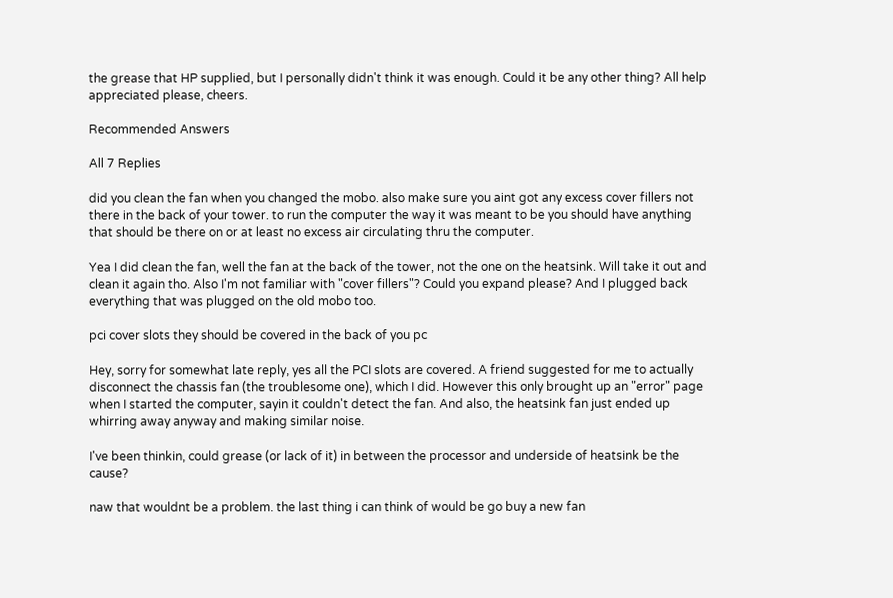the grease that HP supplied, but I personally didn't think it was enough. Could it be any other thing? All help appreciated please, cheers.

Recommended Answers

All 7 Replies

did you clean the fan when you changed the mobo. also make sure you aint got any excess cover fillers not there in the back of your tower. to run the computer the way it was meant to be you should have anything that should be there on or at least no excess air circulating thru the computer.

Yea I did clean the fan, well the fan at the back of the tower, not the one on the heatsink. Will take it out and clean it again tho. Also I'm not familiar with "cover fillers"? Could you expand please? And I plugged back everything that was plugged on the old mobo too.

pci cover slots they should be covered in the back of you pc

Hey, sorry for somewhat late reply, yes all the PCI slots are covered. A friend suggested for me to actually disconnect the chassis fan (the troublesome one), which I did. However this only brought up an "error" page when I started the computer, sayin it couldn't detect the fan. And also, the heatsink fan just ended up whirring away anyway and making similar noise.

I've been thinkin, could grease (or lack of it) in between the processor and underside of heatsink be the cause?

naw that wouldnt be a problem. the last thing i can think of would be go buy a new fan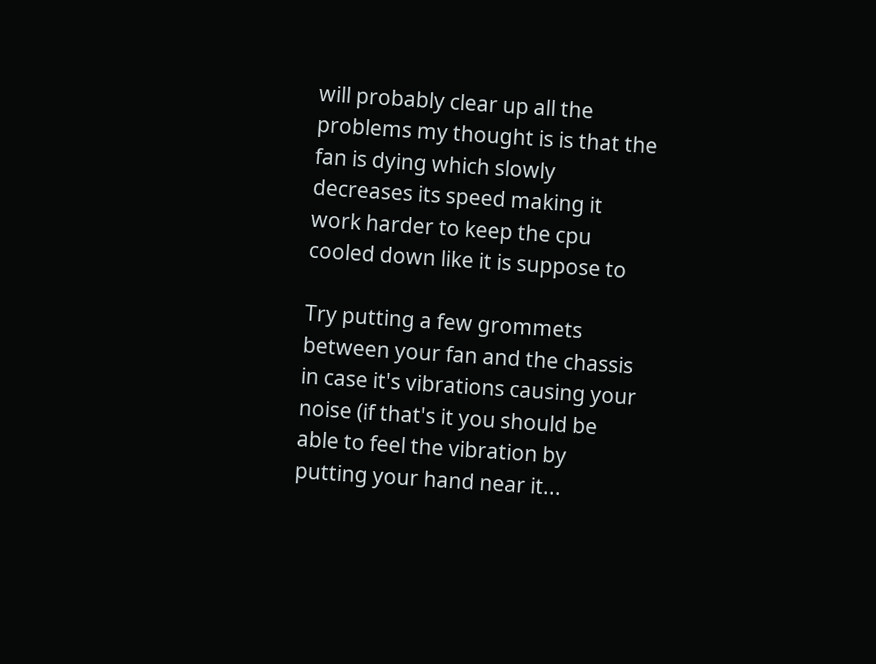will probably clear up all the problems my thought is is that the fan is dying which slowly decreases its speed making it work harder to keep the cpu cooled down like it is suppose to

Try putting a few grommets between your fan and the chassis in case it's vibrations causing your noise (if that's it you should be able to feel the vibration by putting your hand near it...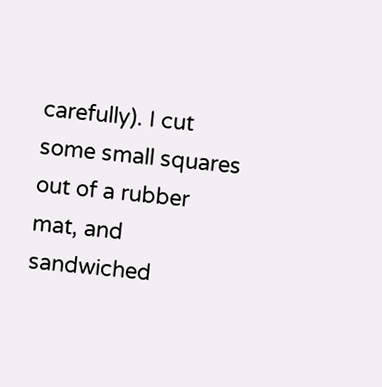carefully). I cut some small squares out of a rubber mat, and sandwiched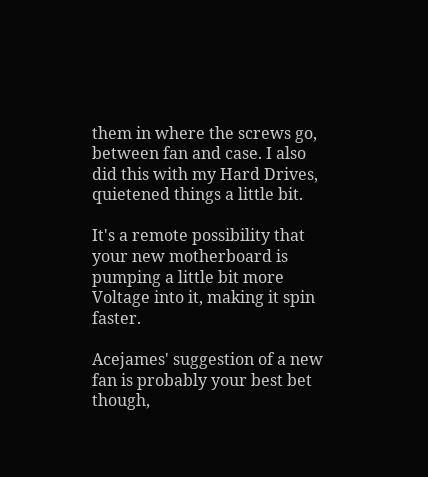them in where the screws go, between fan and case. I also did this with my Hard Drives, quietened things a little bit.

It's a remote possibility that your new motherboard is pumping a little bit more Voltage into it, making it spin faster.

Acejames' suggestion of a new fan is probably your best bet though,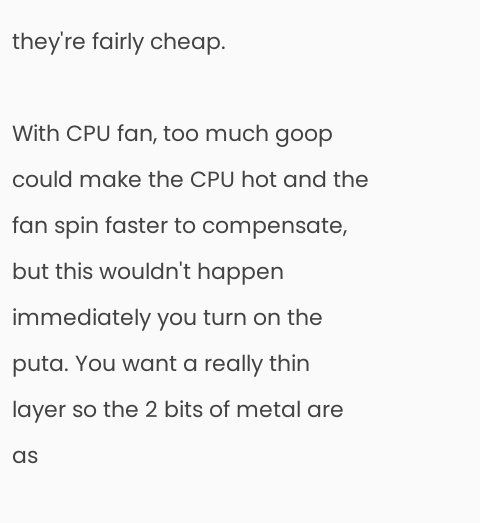they're fairly cheap.

With CPU fan, too much goop could make the CPU hot and the fan spin faster to compensate, but this wouldn't happen immediately you turn on the puta. You want a really thin layer so the 2 bits of metal are as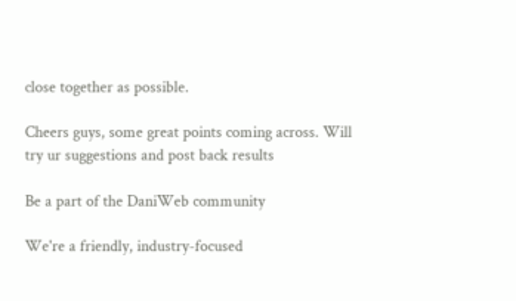close together as possible.

Cheers guys, some great points coming across. Will try ur suggestions and post back results

Be a part of the DaniWeb community

We're a friendly, industry-focused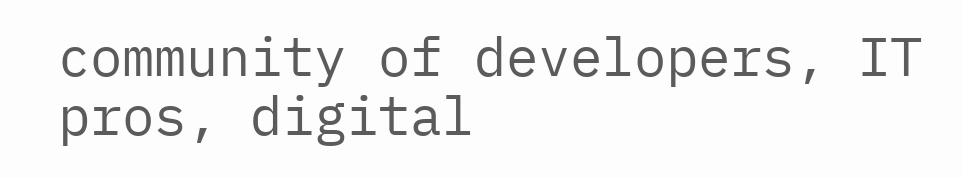community of developers, IT pros, digital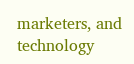marketers, and technology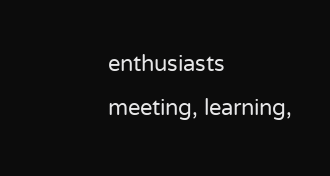enthusiasts meeting, learning,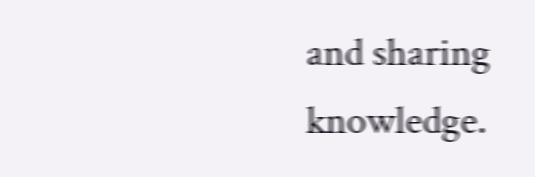and sharing knowledge.